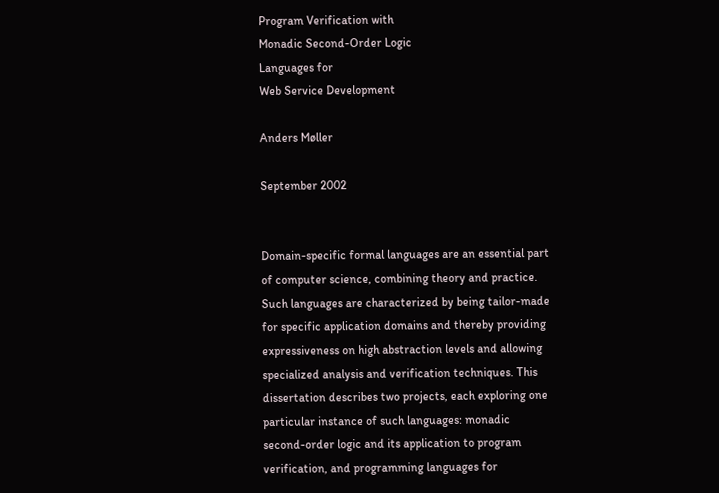Program Verification with
Monadic Second-Order Logic
Languages for
Web Service Development

Anders Møller

September 2002


Domain-specific formal languages are an essential part of computer science, combining theory and practice. Such languages are characterized by being tailor-made for specific application domains and thereby providing expressiveness on high abstraction levels and allowing specialized analysis and verification techniques. This dissertation describes two projects, each exploring one particular instance of such languages: monadic second-order logic and its application to program verification, and programming languages for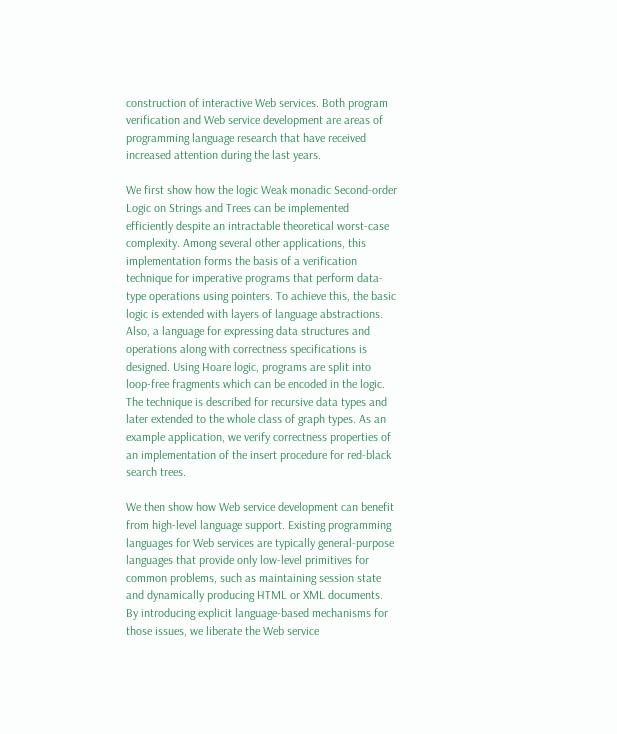construction of interactive Web services. Both program verification and Web service development are areas of programming language research that have received increased attention during the last years.

We first show how the logic Weak monadic Second-order Logic on Strings and Trees can be implemented efficiently despite an intractable theoretical worst-case complexity. Among several other applications, this implementation forms the basis of a verification technique for imperative programs that perform data-type operations using pointers. To achieve this, the basic logic is extended with layers of language abstractions. Also, a language for expressing data structures and operations along with correctness specifications is designed. Using Hoare logic, programs are split into loop-free fragments which can be encoded in the logic. The technique is described for recursive data types and later extended to the whole class of graph types. As an example application, we verify correctness properties of an implementation of the insert procedure for red-black search trees.

We then show how Web service development can benefit from high-level language support. Existing programming languages for Web services are typically general-purpose languages that provide only low-level primitives for common problems, such as maintaining session state and dynamically producing HTML or XML documents. By introducing explicit language-based mechanisms for those issues, we liberate the Web service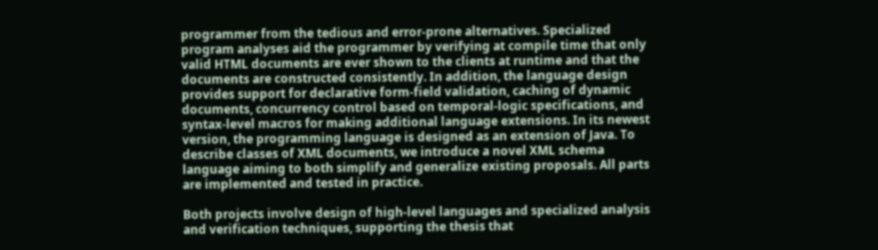programmer from the tedious and error-prone alternatives. Specialized program analyses aid the programmer by verifying at compile time that only valid HTML documents are ever shown to the clients at runtime and that the documents are constructed consistently. In addition, the language design provides support for declarative form-field validation, caching of dynamic documents, concurrency control based on temporal-logic specifications, and syntax-level macros for making additional language extensions. In its newest version, the programming language is designed as an extension of Java. To describe classes of XML documents, we introduce a novel XML schema language aiming to both simplify and generalize existing proposals. All parts are implemented and tested in practice.

Both projects involve design of high-level languages and specialized analysis and verification techniques, supporting the thesis that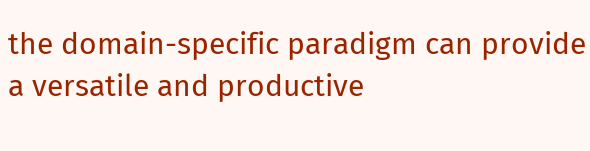the domain-specific paradigm can provide a versatile and productive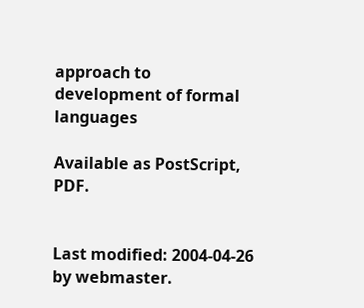approach to development of formal languages

Available as PostScript, PDF.


Last modified: 2004-04-26 by webmaster.